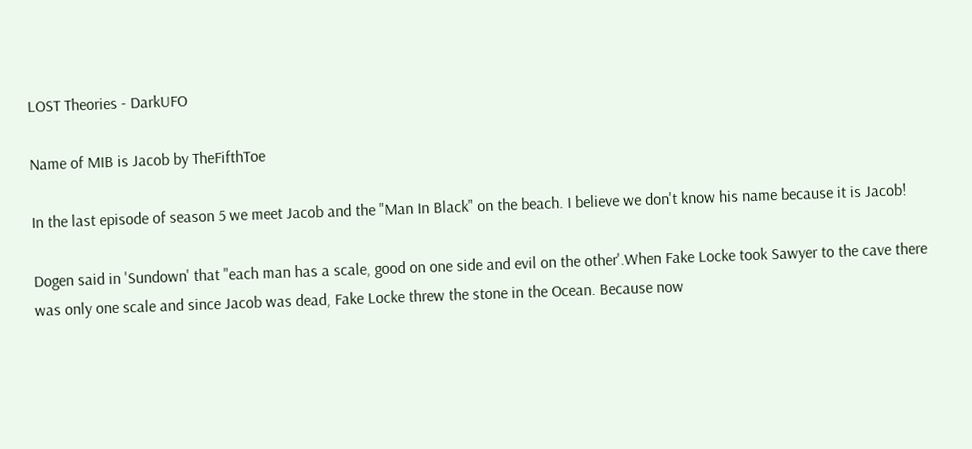LOST Theories - DarkUFO

Name of MIB is Jacob by TheFifthToe

In the last episode of season 5 we meet Jacob and the "Man In Black" on the beach. I believe we don't know his name because it is Jacob!

Dogen said in 'Sundown' that "each man has a scale, good on one side and evil on the other'.When Fake Locke took Sawyer to the cave there was only one scale and since Jacob was dead, Fake Locke threw the stone in the Ocean. Because now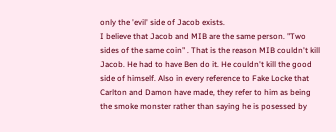only the 'evil' side of Jacob exists.
I believe that Jacob and MIB are the same person. "Two sides of the same coin" . That is the reason MIB couldn't kill Jacob. He had to have Ben do it. He couldn't kill the good side of himself. Also in every reference to Fake Locke that Carlton and Damon have made, they refer to him as being the smoke monster rather than saying he is posessed by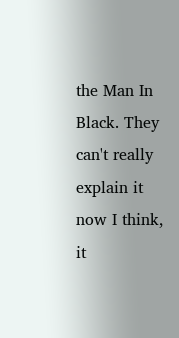the Man In Black. They can't really explain it now I think, it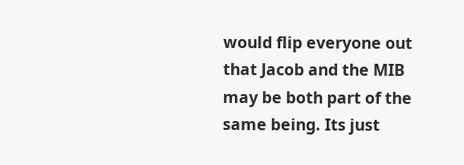would flip everyone out that Jacob and the MIB may be both part of the same being. Its just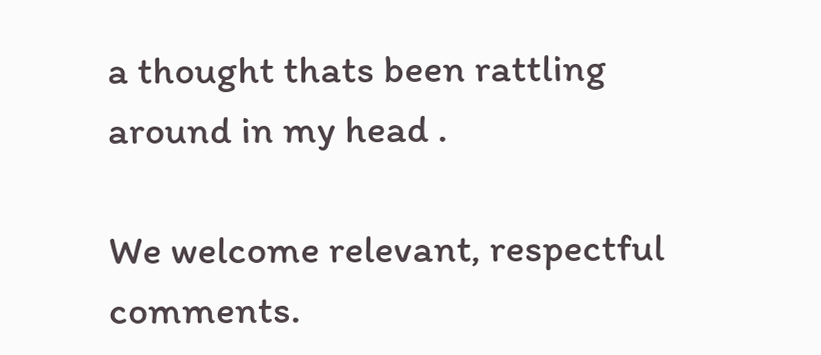a thought thats been rattling around in my head .

We welcome relevant, respectful comments.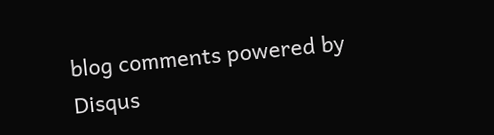blog comments powered by Disqus